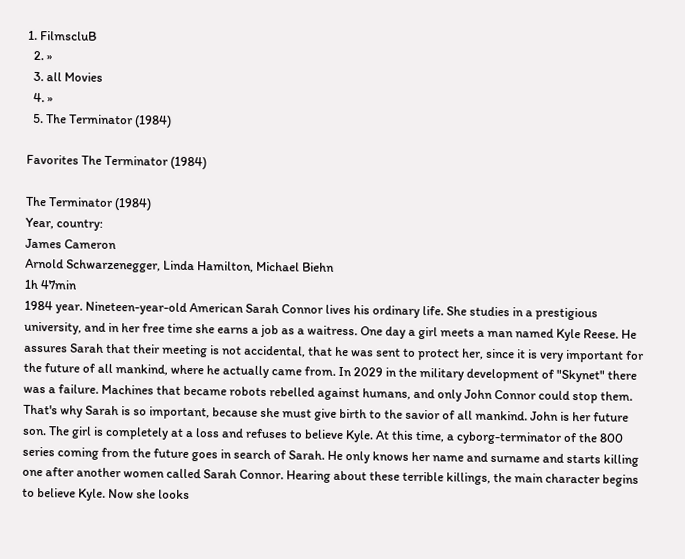1. FilmscluB
  2. »
  3. all Movies
  4. »
  5. The Terminator (1984)

Favorites The Terminator (1984)

The Terminator (1984)
Year, country:
James Cameron
Arnold Schwarzenegger, Linda Hamilton, Michael Biehn
1h 47min
1984 year. Nineteen-year-old American Sarah Connor lives his ordinary life. She studies in a prestigious university, and in her free time she earns a job as a waitress. One day a girl meets a man named Kyle Reese. He assures Sarah that their meeting is not accidental, that he was sent to protect her, since it is very important for the future of all mankind, where he actually came from. In 2029 in the military development of "Skynet" there was a failure. Machines that became robots rebelled against humans, and only John Connor could stop them. That's why Sarah is so important, because she must give birth to the savior of all mankind. John is her future son. The girl is completely at a loss and refuses to believe Kyle. At this time, a cyborg-terminator of the 800 series coming from the future goes in search of Sarah. He only knows her name and surname and starts killing one after another women called Sarah Connor. Hearing about these terrible killings, the main character begins to believe Kyle. Now she looks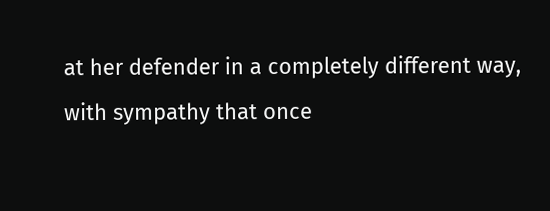at her defender in a completely different way, with sympathy that once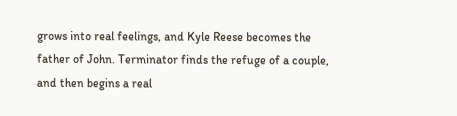grows into real feelings, and Kyle Reese becomes the father of John. Terminator finds the refuge of a couple, and then begins a real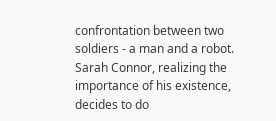confrontation between two soldiers - a man and a robot. Sarah Connor, realizing the importance of his existence, decides to do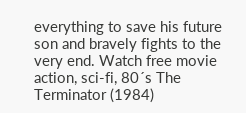everything to save his future son and bravely fights to the very end. Watch free movie action, sci-fi, 80´s The Terminator (1984)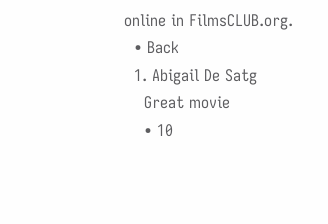online in FilmsCLUB.org.
  • Back
  1. Abigail De Satg
    Great movie
    • 10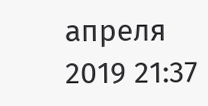апреля 2019 21:37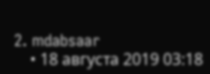2. mdabsaar
    • 18 августа 2019 03:18